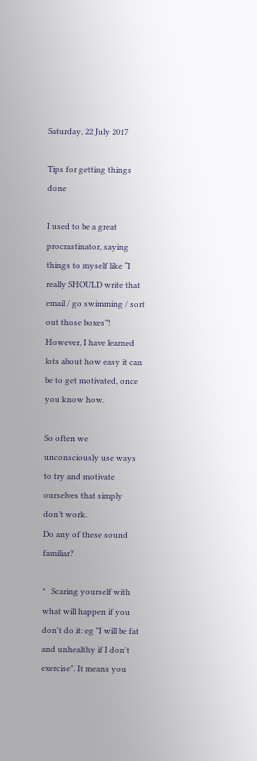Saturday, 22 July 2017

Tips for getting things done

I used to be a great procrastinator, saying things to myself like “I really SHOULD write that email / go swimming / sort out those boxes”! However, I have learned lots about how easy it can be to get motivated, once you know how.

So often we unconsciously use ways to try and motivate ourselves that simply don’t work.
Do any of these sound familiar?

*   Scaring yourself with what will happen if you don't do it: eg "I will be fat and unhealthy if I don't exercise". It means you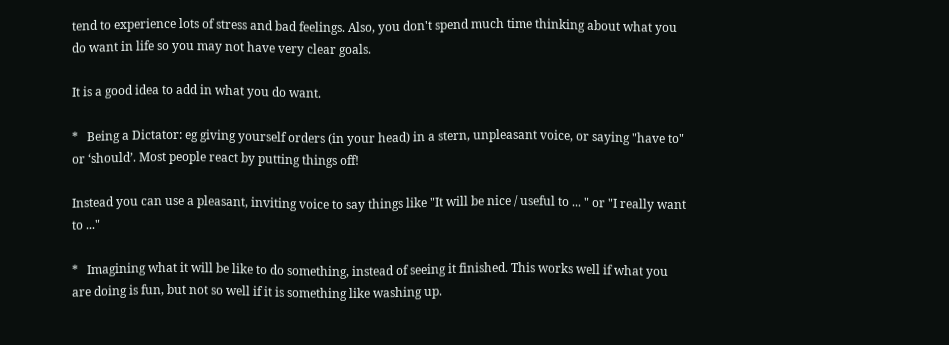tend to experience lots of stress and bad feelings. Also, you don't spend much time thinking about what you do want in life so you may not have very clear goals.

It is a good idea to add in what you do want.

*   Being a Dictator: eg giving yourself orders (in your head) in a stern, unpleasant voice, or saying "have to" or ‘should’. Most people react by putting things off!

Instead you can use a pleasant, inviting voice to say things like "It will be nice / useful to ... " or "I really want to ..."

*   Imagining what it will be like to do something, instead of seeing it finished. This works well if what you are doing is fun, but not so well if it is something like washing up.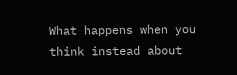What happens when you think instead about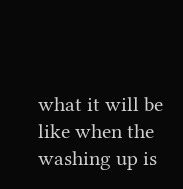what it will be like when the washing up is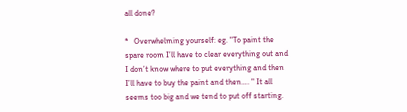all done?

*   Overwhelming yourself: eg. "To paint the spare room I’ll have to clear everything out and I don’t know where to put everything and then I’ll have to buy the paint and then…. " It all seems too big and we tend to put off starting.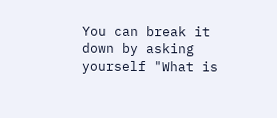You can break it down by asking yourself "What is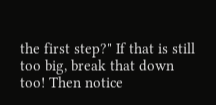the first step?" If that is still too big, break that down too! Then notice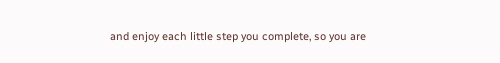and enjoy each little step you complete, so you are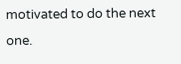motivated to do the next one.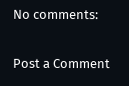No comments:

Post a Comment